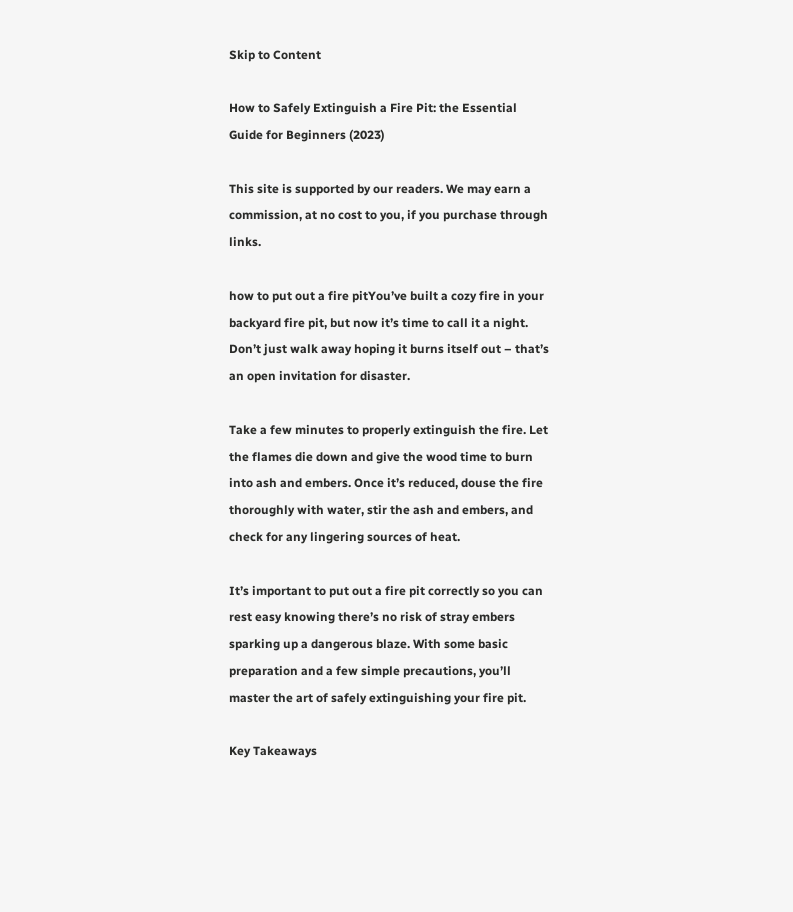Skip to Content

How to Safely Extinguish a Fire Pit: the Essential Guide for Beginners (2023)

This site is supported by our readers. We may earn a commission, at no cost to you, if you purchase through links.

how to put out a fire pitYou’ve built a cozy fire in your backyard fire pit, but now it’s time to call it a night. Don’t just walk away hoping it burns itself out – that’s an open invitation for disaster.

Take a few minutes to properly extinguish the fire. Let the flames die down and give the wood time to burn into ash and embers. Once it’s reduced, douse the fire thoroughly with water, stir the ash and embers, and check for any lingering sources of heat.

It’s important to put out a fire pit correctly so you can rest easy knowing there’s no risk of stray embers sparking up a dangerous blaze. With some basic preparation and a few simple precautions, you’ll master the art of safely extinguishing your fire pit.

Key Takeaways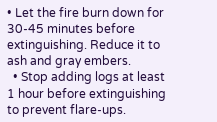• Let the fire burn down for 30-45 minutes before extinguishing. Reduce it to ash and gray embers.
  • Stop adding logs at least 1 hour before extinguishing to prevent flare-ups.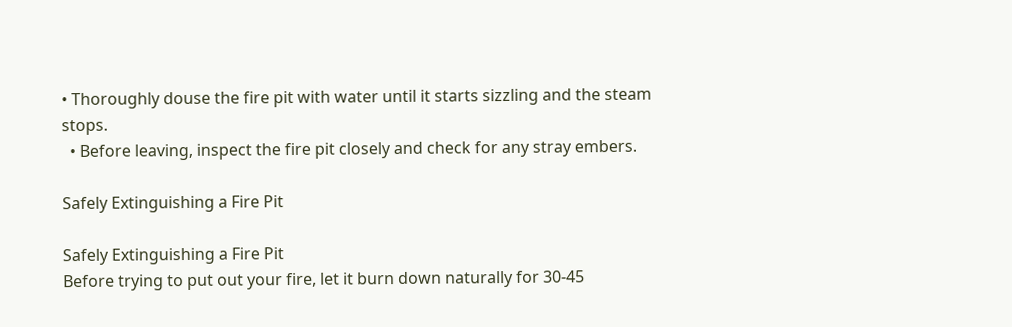• Thoroughly douse the fire pit with water until it starts sizzling and the steam stops.
  • Before leaving, inspect the fire pit closely and check for any stray embers.

Safely Extinguishing a Fire Pit

Safely Extinguishing a Fire Pit
Before trying to put out your fire, let it burn down naturally for 30-45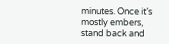minutes. Once it’s mostly embers, stand back and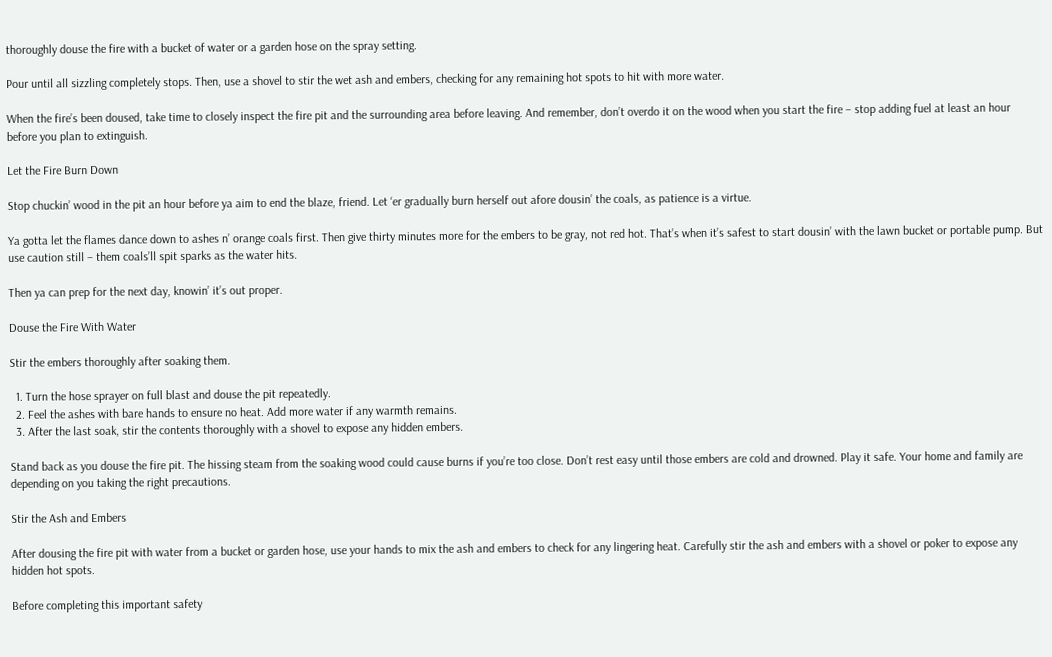thoroughly douse the fire with a bucket of water or a garden hose on the spray setting.

Pour until all sizzling completely stops. Then, use a shovel to stir the wet ash and embers, checking for any remaining hot spots to hit with more water.

When the fire’s been doused, take time to closely inspect the fire pit and the surrounding area before leaving. And remember, don’t overdo it on the wood when you start the fire – stop adding fuel at least an hour before you plan to extinguish.

Let the Fire Burn Down

Stop chuckin’ wood in the pit an hour before ya aim to end the blaze, friend. Let ‘er gradually burn herself out afore dousin’ the coals, as patience is a virtue.

Ya gotta let the flames dance down to ashes n’ orange coals first. Then give thirty minutes more for the embers to be gray, not red hot. That’s when it’s safest to start dousin’ with the lawn bucket or portable pump. But use caution still – them coals’ll spit sparks as the water hits.

Then ya can prep for the next day, knowin’ it’s out proper.

Douse the Fire With Water

Stir the embers thoroughly after soaking them.

  1. Turn the hose sprayer on full blast and douse the pit repeatedly.
  2. Feel the ashes with bare hands to ensure no heat. Add more water if any warmth remains.
  3. After the last soak, stir the contents thoroughly with a shovel to expose any hidden embers.

Stand back as you douse the fire pit. The hissing steam from the soaking wood could cause burns if you’re too close. Don’t rest easy until those embers are cold and drowned. Play it safe. Your home and family are depending on you taking the right precautions.

Stir the Ash and Embers

After dousing the fire pit with water from a bucket or garden hose, use your hands to mix the ash and embers to check for any lingering heat. Carefully stir the ash and embers with a shovel or poker to expose any hidden hot spots.

Before completing this important safety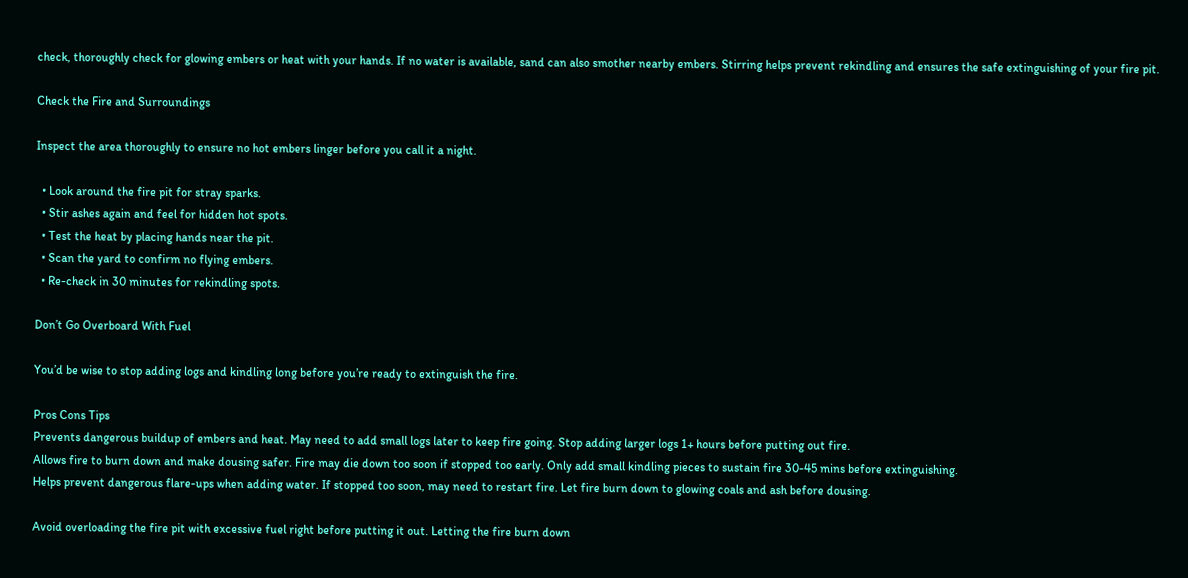check, thoroughly check for glowing embers or heat with your hands. If no water is available, sand can also smother nearby embers. Stirring helps prevent rekindling and ensures the safe extinguishing of your fire pit.

Check the Fire and Surroundings

Inspect the area thoroughly to ensure no hot embers linger before you call it a night.

  • Look around the fire pit for stray sparks.
  • Stir ashes again and feel for hidden hot spots.
  • Test the heat by placing hands near the pit.
  • Scan the yard to confirm no flying embers.
  • Re-check in 30 minutes for rekindling spots.

Don’t Go Overboard With Fuel

You’d be wise to stop adding logs and kindling long before you’re ready to extinguish the fire.

Pros Cons Tips
Prevents dangerous buildup of embers and heat. May need to add small logs later to keep fire going. Stop adding larger logs 1+ hours before putting out fire.
Allows fire to burn down and make dousing safer. Fire may die down too soon if stopped too early. Only add small kindling pieces to sustain fire 30-45 mins before extinguishing.
Helps prevent dangerous flare-ups when adding water. If stopped too soon, may need to restart fire. Let fire burn down to glowing coals and ash before dousing.

Avoid overloading the fire pit with excessive fuel right before putting it out. Letting the fire burn down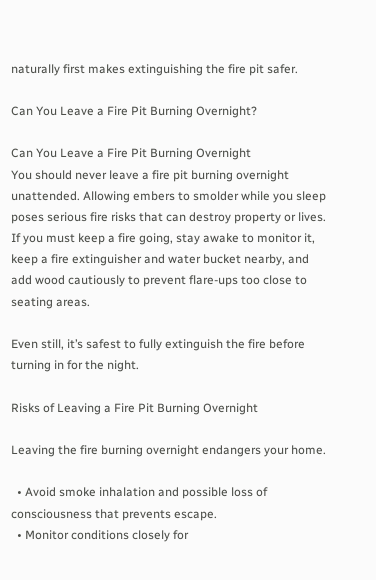naturally first makes extinguishing the fire pit safer.

Can You Leave a Fire Pit Burning Overnight?

Can You Leave a Fire Pit Burning Overnight
You should never leave a fire pit burning overnight unattended. Allowing embers to smolder while you sleep poses serious fire risks that can destroy property or lives. If you must keep a fire going, stay awake to monitor it, keep a fire extinguisher and water bucket nearby, and add wood cautiously to prevent flare-ups too close to seating areas.

Even still, it’s safest to fully extinguish the fire before turning in for the night.

Risks of Leaving a Fire Pit Burning Overnight

Leaving the fire burning overnight endangers your home.

  • Avoid smoke inhalation and possible loss of consciousness that prevents escape.
  • Monitor conditions closely for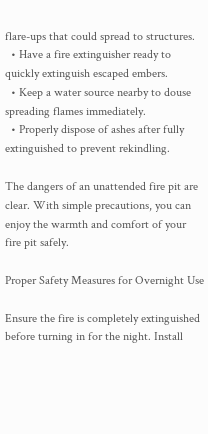flare-ups that could spread to structures.
  • Have a fire extinguisher ready to quickly extinguish escaped embers.
  • Keep a water source nearby to douse spreading flames immediately.
  • Properly dispose of ashes after fully extinguished to prevent rekindling.

The dangers of an unattended fire pit are clear. With simple precautions, you can enjoy the warmth and comfort of your fire pit safely.

Proper Safety Measures for Overnight Use

Ensure the fire is completely extinguished before turning in for the night. Install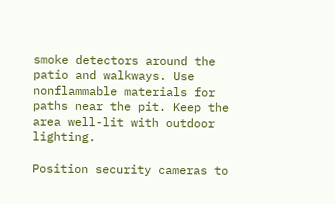smoke detectors around the patio and walkways. Use nonflammable materials for paths near the pit. Keep the area well-lit with outdoor lighting.

Position security cameras to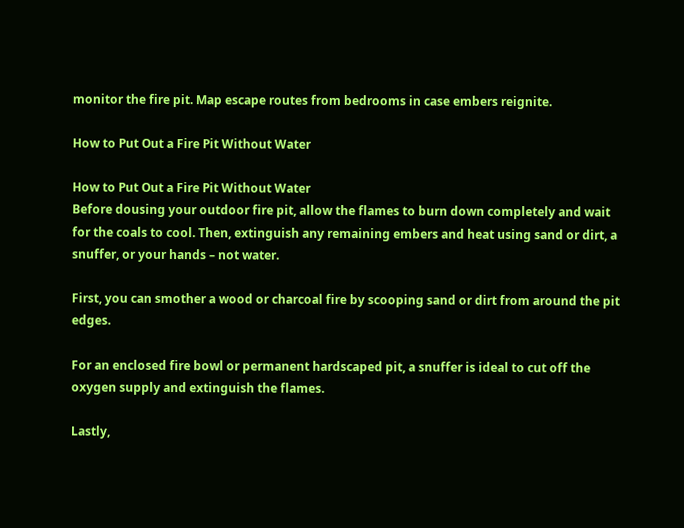monitor the fire pit. Map escape routes from bedrooms in case embers reignite.

How to Put Out a Fire Pit Without Water

How to Put Out a Fire Pit Without Water
Before dousing your outdoor fire pit, allow the flames to burn down completely and wait for the coals to cool. Then, extinguish any remaining embers and heat using sand or dirt, a snuffer, or your hands – not water.

First, you can smother a wood or charcoal fire by scooping sand or dirt from around the pit edges.

For an enclosed fire bowl or permanent hardscaped pit, a snuffer is ideal to cut off the oxygen supply and extinguish the flames.

Lastly,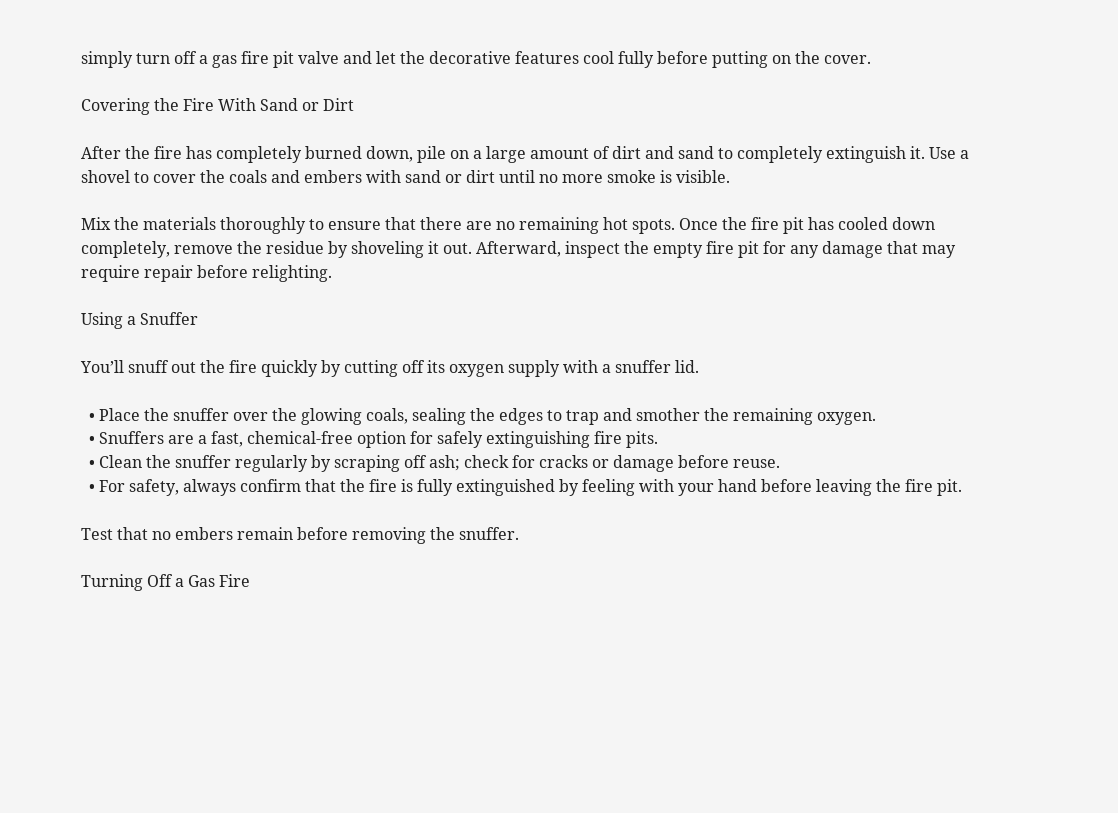simply turn off a gas fire pit valve and let the decorative features cool fully before putting on the cover.

Covering the Fire With Sand or Dirt

After the fire has completely burned down, pile on a large amount of dirt and sand to completely extinguish it. Use a shovel to cover the coals and embers with sand or dirt until no more smoke is visible.

Mix the materials thoroughly to ensure that there are no remaining hot spots. Once the fire pit has cooled down completely, remove the residue by shoveling it out. Afterward, inspect the empty fire pit for any damage that may require repair before relighting.

Using a Snuffer

You’ll snuff out the fire quickly by cutting off its oxygen supply with a snuffer lid.

  • Place the snuffer over the glowing coals, sealing the edges to trap and smother the remaining oxygen.
  • Snuffers are a fast, chemical-free option for safely extinguishing fire pits.
  • Clean the snuffer regularly by scraping off ash; check for cracks or damage before reuse.
  • For safety, always confirm that the fire is fully extinguished by feeling with your hand before leaving the fire pit.

Test that no embers remain before removing the snuffer.

Turning Off a Gas Fire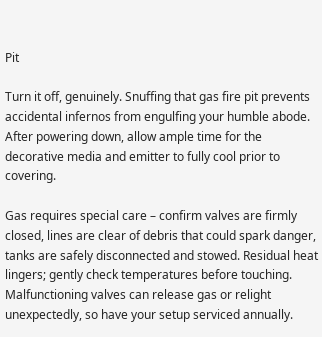Pit

Turn it off, genuinely. Snuffing that gas fire pit prevents accidental infernos from engulfing your humble abode. After powering down, allow ample time for the decorative media and emitter to fully cool prior to covering.

Gas requires special care – confirm valves are firmly closed, lines are clear of debris that could spark danger, tanks are safely disconnected and stowed. Residual heat lingers; gently check temperatures before touching. Malfunctioning valves can release gas or relight unexpectedly, so have your setup serviced annually.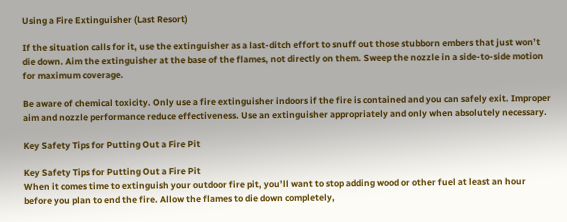Using a Fire Extinguisher (Last Resort)

If the situation calls for it, use the extinguisher as a last-ditch effort to snuff out those stubborn embers that just won’t die down. Aim the extinguisher at the base of the flames, not directly on them. Sweep the nozzle in a side-to-side motion for maximum coverage.

Be aware of chemical toxicity. Only use a fire extinguisher indoors if the fire is contained and you can safely exit. Improper aim and nozzle performance reduce effectiveness. Use an extinguisher appropriately and only when absolutely necessary.

Key Safety Tips for Putting Out a Fire Pit

Key Safety Tips for Putting Out a Fire Pit
When it comes time to extinguish your outdoor fire pit, you’ll want to stop adding wood or other fuel at least an hour before you plan to end the fire. Allow the flames to die down completely,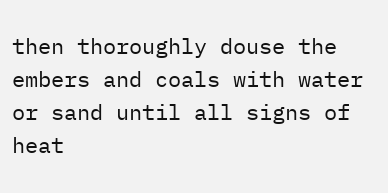then thoroughly douse the embers and coals with water or sand until all signs of heat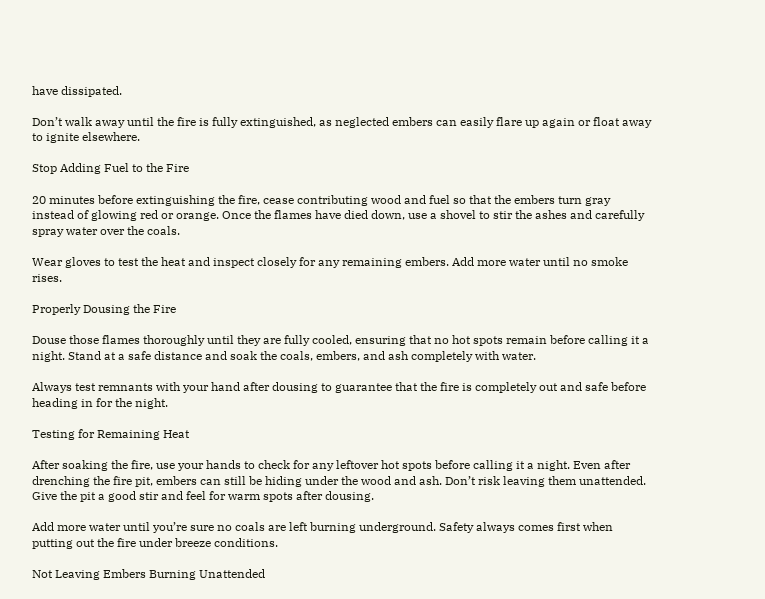have dissipated.

Don’t walk away until the fire is fully extinguished, as neglected embers can easily flare up again or float away to ignite elsewhere.

Stop Adding Fuel to the Fire

20 minutes before extinguishing the fire, cease contributing wood and fuel so that the embers turn gray instead of glowing red or orange. Once the flames have died down, use a shovel to stir the ashes and carefully spray water over the coals.

Wear gloves to test the heat and inspect closely for any remaining embers. Add more water until no smoke rises.

Properly Dousing the Fire

Douse those flames thoroughly until they are fully cooled, ensuring that no hot spots remain before calling it a night. Stand at a safe distance and soak the coals, embers, and ash completely with water.

Always test remnants with your hand after dousing to guarantee that the fire is completely out and safe before heading in for the night.

Testing for Remaining Heat

After soaking the fire, use your hands to check for any leftover hot spots before calling it a night. Even after drenching the fire pit, embers can still be hiding under the wood and ash. Don’t risk leaving them unattended. Give the pit a good stir and feel for warm spots after dousing.

Add more water until you’re sure no coals are left burning underground. Safety always comes first when putting out the fire under breeze conditions.

Not Leaving Embers Burning Unattended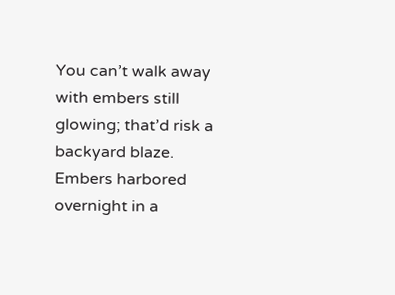You can’t walk away with embers still glowing; that’d risk a backyard blaze. Embers harbored overnight in a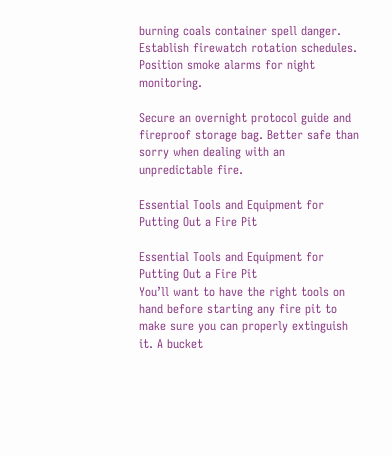burning coals container spell danger. Establish firewatch rotation schedules. Position smoke alarms for night monitoring.

Secure an overnight protocol guide and fireproof storage bag. Better safe than sorry when dealing with an unpredictable fire.

Essential Tools and Equipment for Putting Out a Fire Pit

Essential Tools and Equipment for Putting Out a Fire Pit
You’ll want to have the right tools on hand before starting any fire pit to make sure you can properly extinguish it. A bucket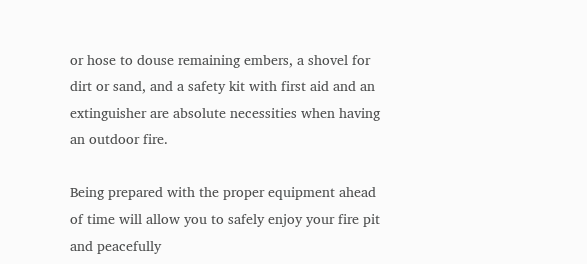or hose to douse remaining embers, a shovel for dirt or sand, and a safety kit with first aid and an extinguisher are absolute necessities when having an outdoor fire.

Being prepared with the proper equipment ahead of time will allow you to safely enjoy your fire pit and peacefully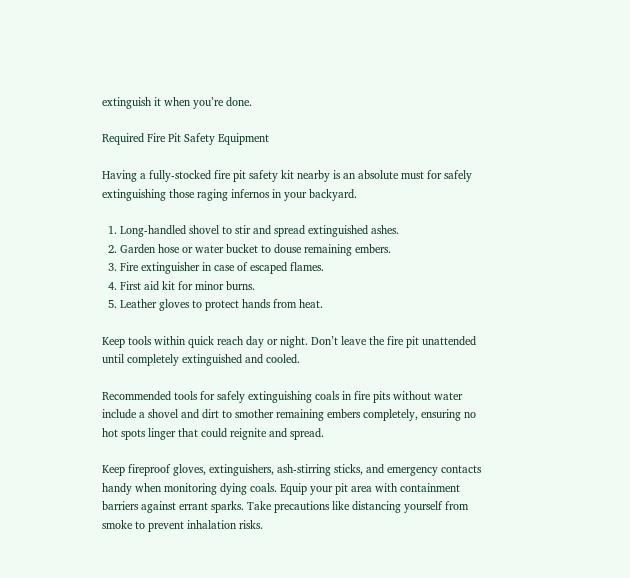extinguish it when you’re done.

Required Fire Pit Safety Equipment

Having a fully-stocked fire pit safety kit nearby is an absolute must for safely extinguishing those raging infernos in your backyard.

  1. Long-handled shovel to stir and spread extinguished ashes.
  2. Garden hose or water bucket to douse remaining embers.
  3. Fire extinguisher in case of escaped flames.
  4. First aid kit for minor burns.
  5. Leather gloves to protect hands from heat.

Keep tools within quick reach day or night. Don’t leave the fire pit unattended until completely extinguished and cooled.

Recommended tools for safely extinguishing coals in fire pits without water include a shovel and dirt to smother remaining embers completely, ensuring no hot spots linger that could reignite and spread.

Keep fireproof gloves, extinguishers, ash-stirring sticks, and emergency contacts handy when monitoring dying coals. Equip your pit area with containment barriers against errant sparks. Take precautions like distancing yourself from smoke to prevent inhalation risks.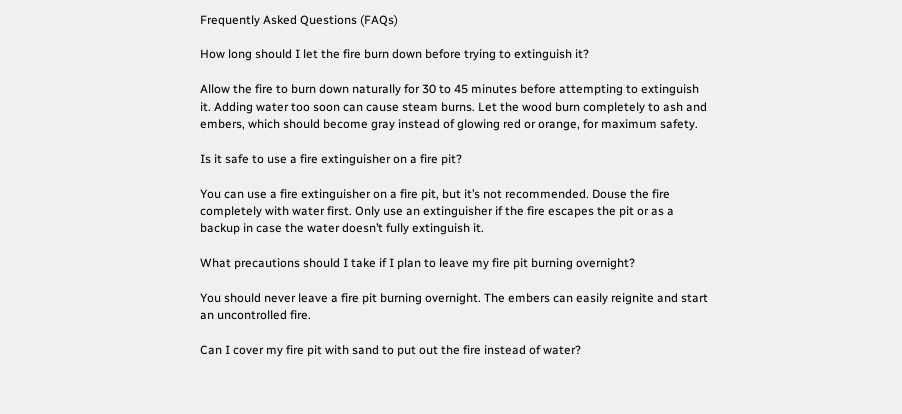Frequently Asked Questions (FAQs)

How long should I let the fire burn down before trying to extinguish it?

Allow the fire to burn down naturally for 30 to 45 minutes before attempting to extinguish it. Adding water too soon can cause steam burns. Let the wood burn completely to ash and embers, which should become gray instead of glowing red or orange, for maximum safety.

Is it safe to use a fire extinguisher on a fire pit?

You can use a fire extinguisher on a fire pit, but it’s not recommended. Douse the fire completely with water first. Only use an extinguisher if the fire escapes the pit or as a backup in case the water doesn’t fully extinguish it.

What precautions should I take if I plan to leave my fire pit burning overnight?

You should never leave a fire pit burning overnight. The embers can easily reignite and start an uncontrolled fire.

Can I cover my fire pit with sand to put out the fire instead of water?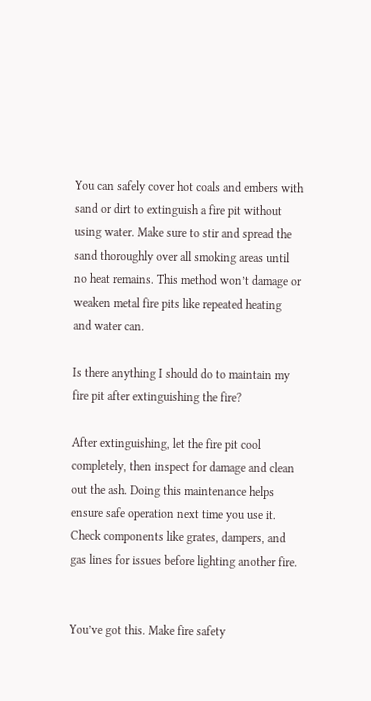You can safely cover hot coals and embers with sand or dirt to extinguish a fire pit without using water. Make sure to stir and spread the sand thoroughly over all smoking areas until no heat remains. This method won’t damage or weaken metal fire pits like repeated heating and water can.

Is there anything I should do to maintain my fire pit after extinguishing the fire?

After extinguishing, let the fire pit cool completely, then inspect for damage and clean out the ash. Doing this maintenance helps ensure safe operation next time you use it. Check components like grates, dampers, and gas lines for issues before lighting another fire.


You’ve got this. Make fire safety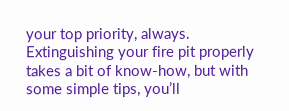your top priority, always. Extinguishing your fire pit properly takes a bit of know-how, but with some simple tips, you’ll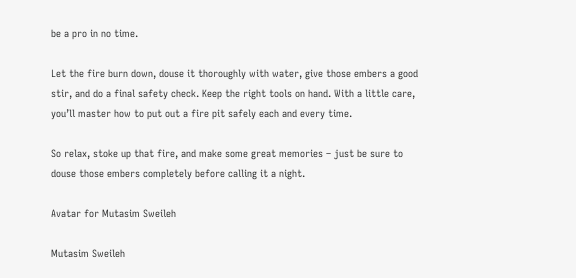be a pro in no time.

Let the fire burn down, douse it thoroughly with water, give those embers a good stir, and do a final safety check. Keep the right tools on hand. With a little care, you’ll master how to put out a fire pit safely each and every time.

So relax, stoke up that fire, and make some great memories – just be sure to douse those embers completely before calling it a night.

Avatar for Mutasim Sweileh

Mutasim Sweileh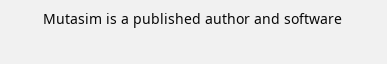Mutasim is a published author and software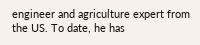engineer and agriculture expert from the US. To date, he has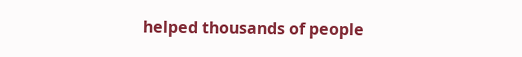helped thousands of people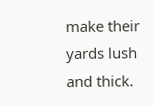make their yards lush and thick.